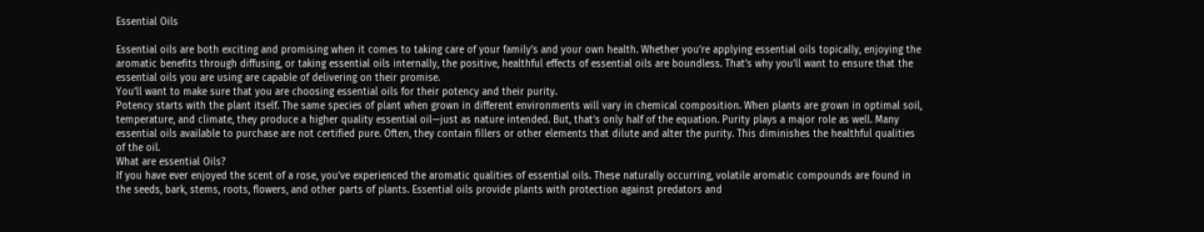Essential Oils

Essential oils are both exciting and promising when it comes to taking care of your family’s and your own health. Whether you’re applying essential oils topically, enjoying the aromatic benefits through diffusing, or taking essential oils internally, the positive, healthful effects of essential oils are boundless. That’s why you’ll want to ensure that the essential oils you are using are capable of delivering on their promise.
You’ll want to make sure that you are choosing essential oils for their potency and their purity.
Potency starts with the plant itself. The same species of plant when grown in different environments will vary in chemical composition. When plants are grown in optimal soil, temperature, and climate, they produce a higher quality essential oil—just as nature intended. But, that’s only half of the equation. Purity plays a major role as well. Many essential oils available to purchase are not certified pure. Often, they contain fillers or other elements that dilute and alter the purity. This diminishes the healthful qualities of the oil.
What are essential Oils?
If you have ever enjoyed the scent of a rose, you’ve experienced the aromatic qualities of essential oils. These naturally occurring, volatile aromatic compounds are found in the seeds, bark, stems, roots, flowers, and other parts of plants. Essential oils provide plants with protection against predators and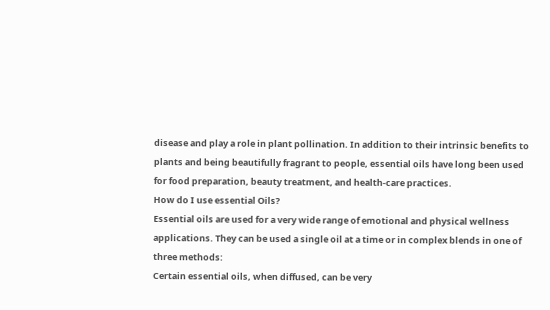disease and play a role in plant pollination. In addition to their intrinsic benefits to plants and being beautifully fragrant to people, essential oils have long been used for food preparation, beauty treatment, and health-care practices.
How do I use essential Oils?
Essential oils are used for a very wide range of emotional and physical wellness applications. They can be used a single oil at a time or in complex blends in one of three methods:
Certain essential oils, when diffused, can be very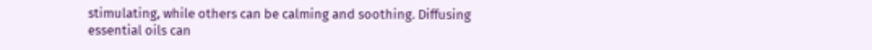stimulating, while others can be calming and soothing. Diffusing essential oils can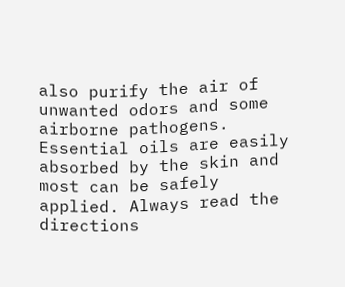also purify the air of unwanted odors and some airborne pathogens.
Essential oils are easily absorbed by the skin and most can be safely applied. Always read the directions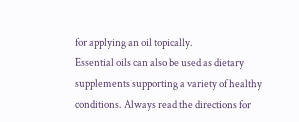for applying an oil topically.
Essential oils can also be used as dietary supplements supporting a variety of healthy conditions. Always read the directions for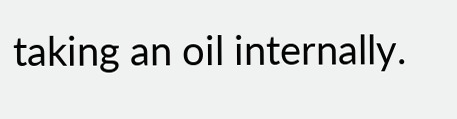taking an oil internally.